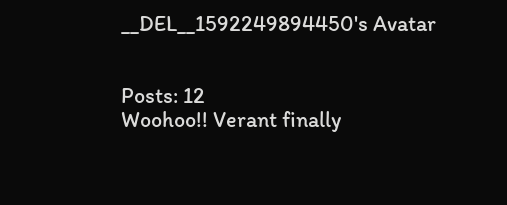__DEL__1592249894450's Avatar


Posts: 12
Woohoo!! Verant finally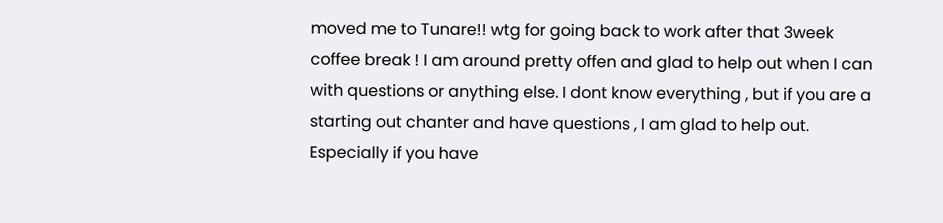moved me to Tunare!! wtg for going back to work after that 3week coffee break ! I am around pretty offen and glad to help out when I can with questions or anything else. I dont know everything , but if you are a starting out chanter and have questions , I am glad to help out. Especially if you have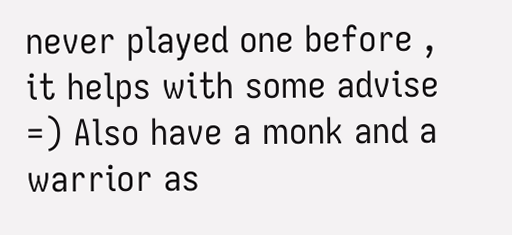never played one before , it helps with some advise =) Also have a monk and a warrior as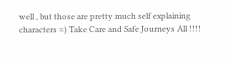well , but those are pretty much self explaining characters =) Take Care and Safe Journeys All !!!!